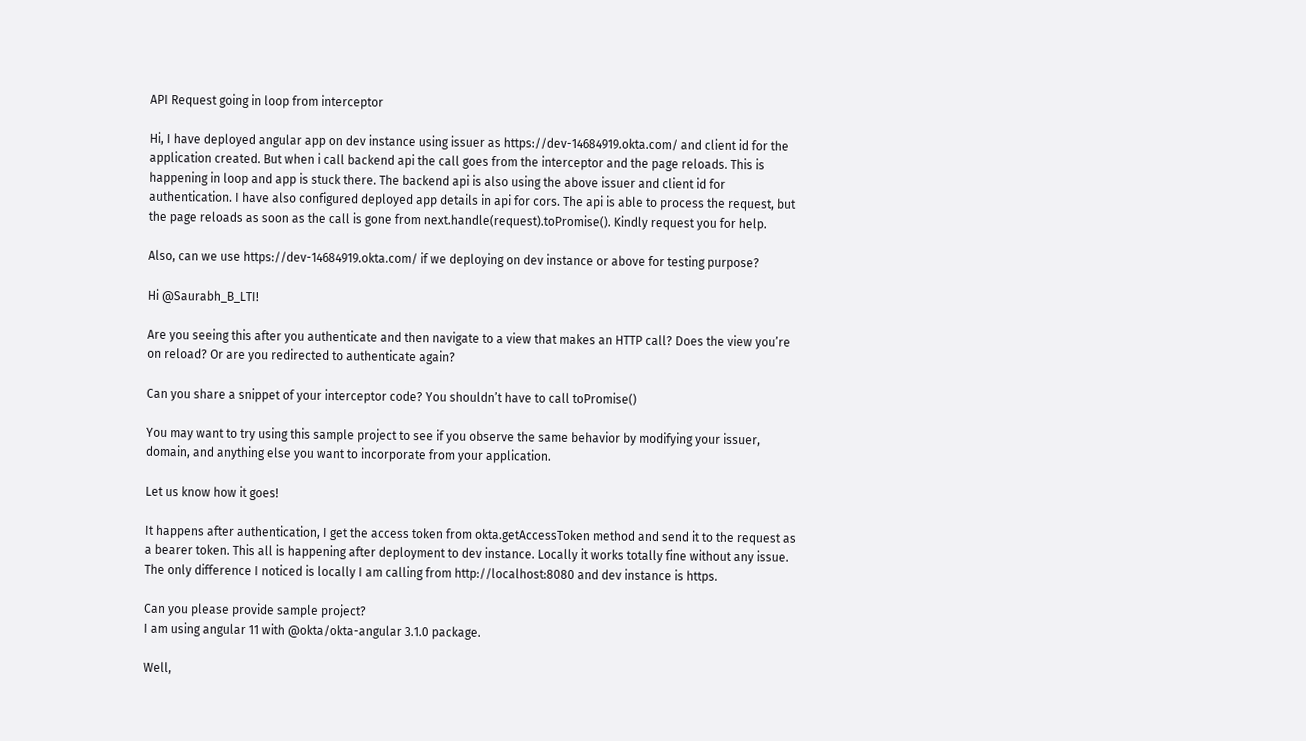API Request going in loop from interceptor

Hi, I have deployed angular app on dev instance using issuer as https://dev-14684919.okta.com/ and client id for the application created. But when i call backend api the call goes from the interceptor and the page reloads. This is happening in loop and app is stuck there. The backend api is also using the above issuer and client id for authentication. I have also configured deployed app details in api for cors. The api is able to process the request, but the page reloads as soon as the call is gone from next.handle(request).toPromise(). Kindly request you for help.

Also, can we use https://dev-14684919.okta.com/ if we deploying on dev instance or above for testing purpose?

Hi @Saurabh_B_LTI!

Are you seeing this after you authenticate and then navigate to a view that makes an HTTP call? Does the view you’re on reload? Or are you redirected to authenticate again?

Can you share a snippet of your interceptor code? You shouldn’t have to call toPromise()

You may want to try using this sample project to see if you observe the same behavior by modifying your issuer, domain, and anything else you want to incorporate from your application.

Let us know how it goes!

It happens after authentication, I get the access token from okta.getAccessToken method and send it to the request as a bearer token. This all is happening after deployment to dev instance. Locally it works totally fine without any issue. The only difference I noticed is locally I am calling from http://localhost:8080 and dev instance is https.

Can you please provide sample project?
I am using angular 11 with @okta/okta-angular 3.1.0 package.

Well,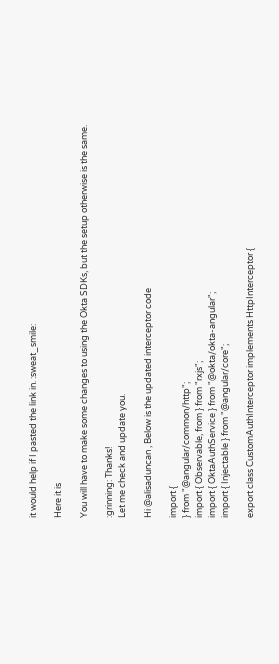it would help if I pasted the link in. :sweat_smile:

Here it is

You will have to make some changes to using the Okta SDKs, but the setup otherwise is the same.

:grinning: Thanks!
Let me check and update you.

Hi @alisaduncan , Below is the updated interceptor code

import {
} from "@angular/common/http";
import { Observable, from } from "rxjs";
import { OktaAuthService } from "@okta/okta-angular";
import { Injectable } from "@angular/core";

export class CustomAuthInterceptor implements HttpInterceptor {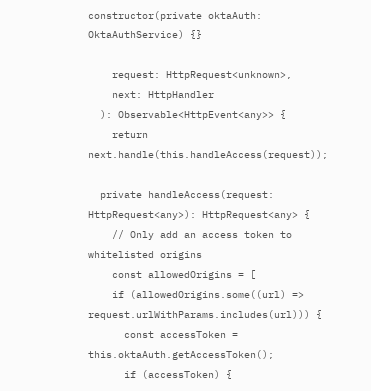constructor(private oktaAuth: OktaAuthService) {}

    request: HttpRequest<unknown>,
    next: HttpHandler
  ): Observable<HttpEvent<any>> {
    return next.handle(this.handleAccess(request));

  private handleAccess(request: HttpRequest<any>): HttpRequest<any> {
    // Only add an access token to whitelisted origins
    const allowedOrigins = [
    if (allowedOrigins.some((url) => request.urlWithParams.includes(url))) {
      const accessToken = this.oktaAuth.getAccessToken();
      if (accessToken) {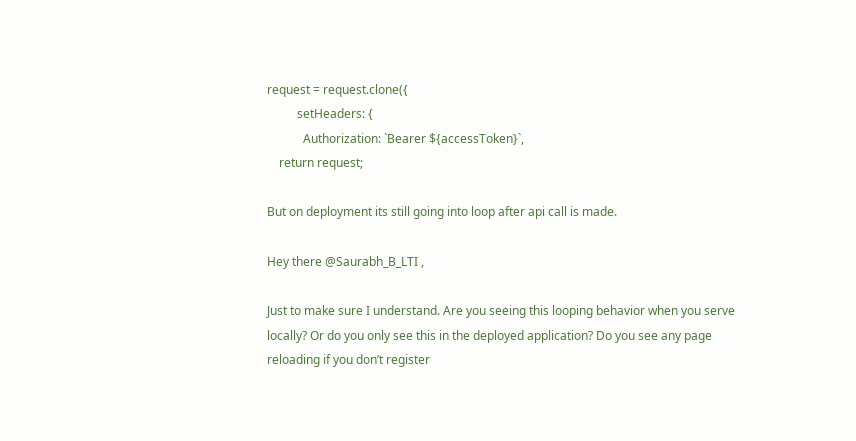request = request.clone({
          setHeaders: {
            Authorization: `Bearer ${accessToken}`,
    return request;

But on deployment its still going into loop after api call is made.

Hey there @Saurabh_B_LTI ,

Just to make sure I understand. Are you seeing this looping behavior when you serve locally? Or do you only see this in the deployed application? Do you see any page reloading if you don’t register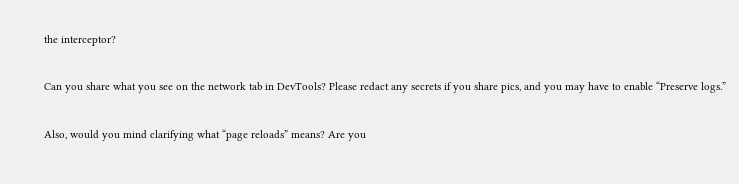the interceptor?

Can you share what you see on the network tab in DevTools? Please redact any secrets if you share pics, and you may have to enable “Preserve logs.”

Also, would you mind clarifying what “page reloads” means? Are you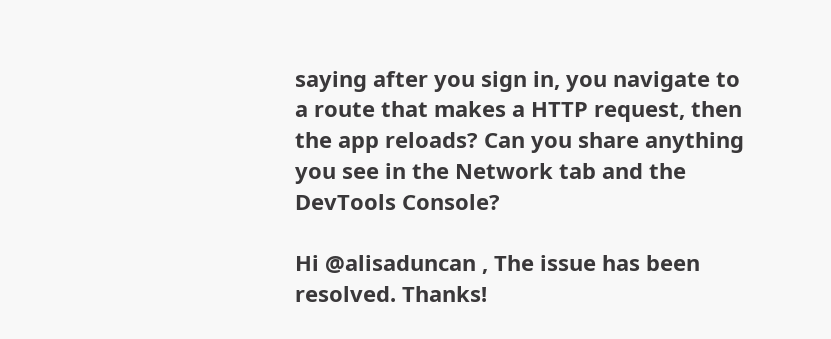saying after you sign in, you navigate to a route that makes a HTTP request, then the app reloads? Can you share anything you see in the Network tab and the DevTools Console?

Hi @alisaduncan , The issue has been resolved. Thanks!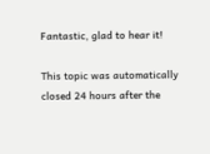Fantastic, glad to hear it!

This topic was automatically closed 24 hours after the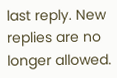last reply. New replies are no longer allowed.